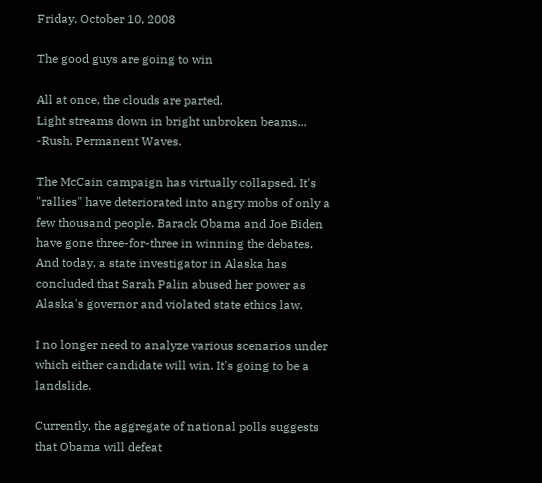Friday, October 10, 2008

The good guys are going to win

All at once, the clouds are parted.
Light streams down in bright unbroken beams...
-Rush, Permanent Waves.

The McCain campaign has virtually collapsed. It's "rallies" have deteriorated into angry mobs of only a few thousand people. Barack Obama and Joe Biden have gone three-for-three in winning the debates. And today, a state investigator in Alaska has concluded that Sarah Palin abused her power as Alaska's governor and violated state ethics law.

I no longer need to analyze various scenarios under which either candidate will win. It's going to be a landslide.

Currently, the aggregate of national polls suggests that Obama will defeat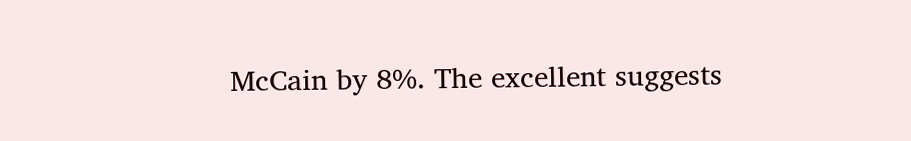McCain by 8%. The excellent suggests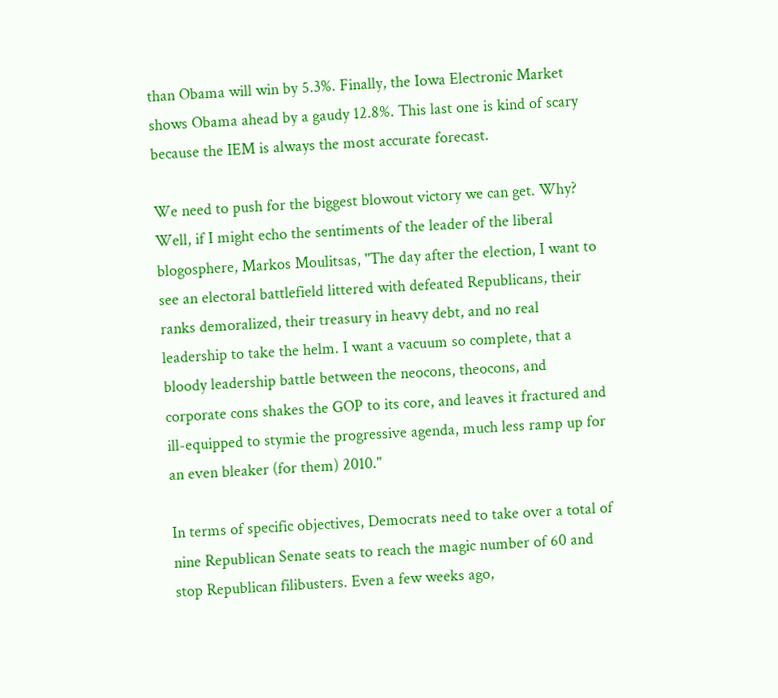than Obama will win by 5.3%. Finally, the Iowa Electronic Market shows Obama ahead by a gaudy 12.8%. This last one is kind of scary because the IEM is always the most accurate forecast.

We need to push for the biggest blowout victory we can get. Why? Well, if I might echo the sentiments of the leader of the liberal blogosphere, Markos Moulitsas, "The day after the election, I want to see an electoral battlefield littered with defeated Republicans, their ranks demoralized, their treasury in heavy debt, and no real leadership to take the helm. I want a vacuum so complete, that a bloody leadership battle between the neocons, theocons, and corporate cons shakes the GOP to its core, and leaves it fractured and ill-equipped to stymie the progressive agenda, much less ramp up for an even bleaker (for them) 2010."

In terms of specific objectives, Democrats need to take over a total of nine Republican Senate seats to reach the magic number of 60 and stop Republican filibusters. Even a few weeks ago,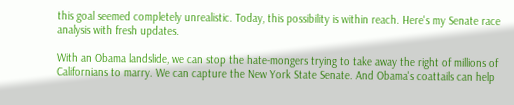this goal seemed completely unrealistic. Today, this possibility is within reach. Here's my Senate race analysis with fresh updates.

With an Obama landslide, we can stop the hate-mongers trying to take away the right of millions of Californians to marry. We can capture the New York State Senate. And Obama's coattails can help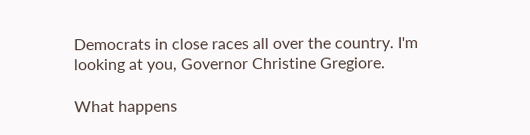Democrats in close races all over the country. I'm looking at you, Governor Christine Gregiore.

What happens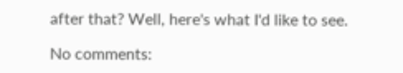after that? Well, here's what I'd like to see.

No comments: